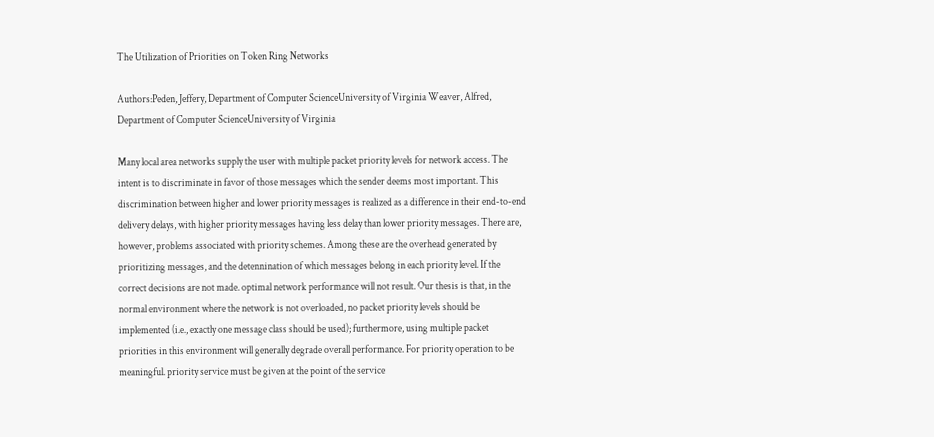The Utilization of Priorities on Token Ring Networks

Authors:Peden, Jeffery, Department of Computer ScienceUniversity of Virginia Weaver, Alfred, Department of Computer ScienceUniversity of Virginia

Many local area networks supply the user with multiple packet priority levels for network access. The intent is to discriminate in favor of those messages which the sender deems most important. This discrimination between higher and lower priority messages is realized as a difference in their end-to-end delivery delays, with higher priority messages having less delay than lower priority messages. There are, however, problems associated with priority schemes. Among these are the overhead generated by prioritizing messages, and the detennination of which messages belong in each priority level. If the correct decisions are not made. optimal network performance will not result. Our thesis is that, in the normal environment where the network is not overloaded, no packet priority levels should be implemented (i.e., exactly one message class should be used); furthermore, using multiple packet priorities in this environment will generally degrade overall performance. For priority operation to be meaningful. priority service must be given at the point of the service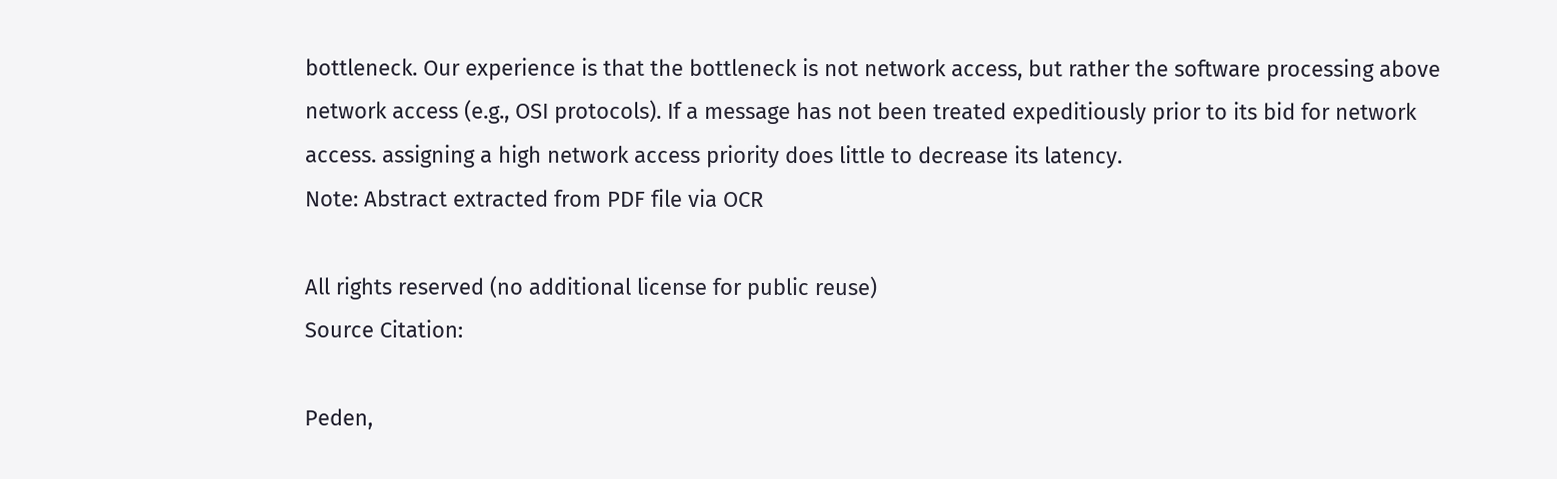bottleneck. Our experience is that the bottleneck is not network access, but rather the software processing above network access (e.g., OSI protocols). If a message has not been treated expeditiously prior to its bid for network access. assigning a high network access priority does little to decrease its latency.
Note: Abstract extracted from PDF file via OCR

All rights reserved (no additional license for public reuse)
Source Citation:

Peden,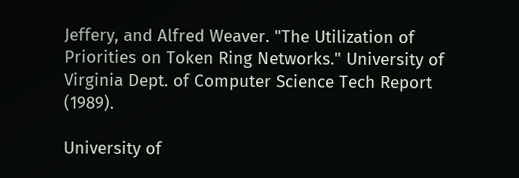Jeffery, and Alfred Weaver. "The Utilization of Priorities on Token Ring Networks." University of Virginia Dept. of Computer Science Tech Report (1989).

University of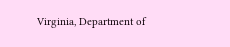Virginia, Department of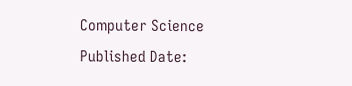Computer Science
Published Date: